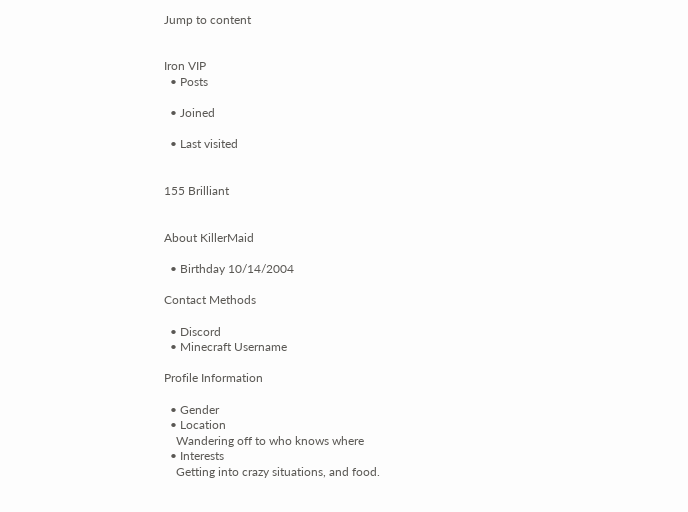Jump to content


Iron VIP
  • Posts

  • Joined

  • Last visited


155 Brilliant


About KillerMaid

  • Birthday 10/14/2004

Contact Methods

  • Discord
  • Minecraft Username

Profile Information

  • Gender
  • Location
    Wandering off to who knows where
  • Interests
    Getting into crazy situations, and food.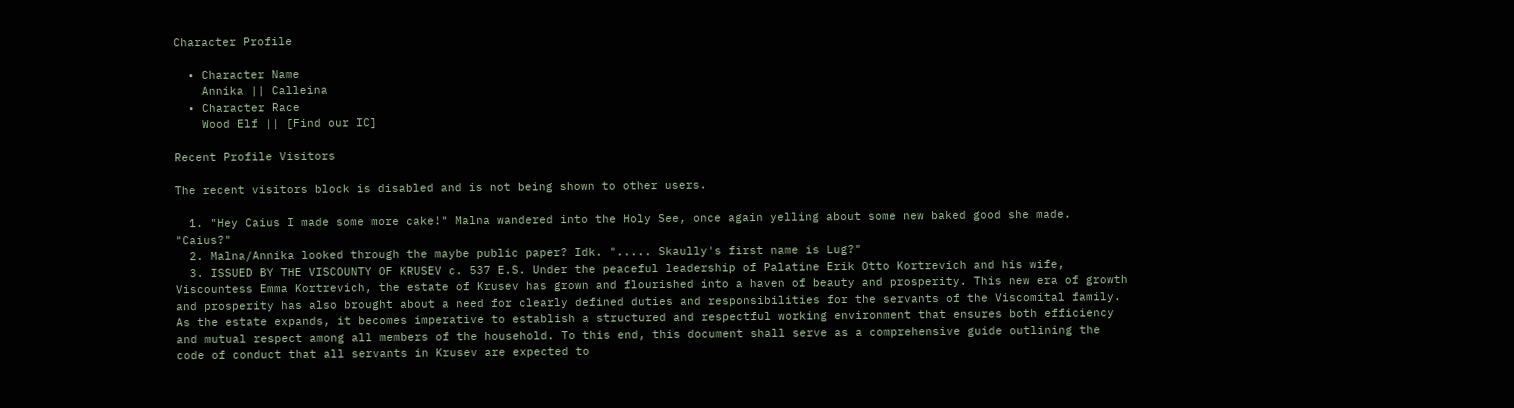Character Profile

  • Character Name
    Annika || Calleina
  • Character Race
    Wood Elf || [Find our IC]

Recent Profile Visitors

The recent visitors block is disabled and is not being shown to other users.

  1. "Hey Caius I made some more cake!" Malna wandered into the Holy See, once again yelling about some new baked good she made. "Caius?"
  2. Malna/Annika looked through the maybe public paper? Idk. "..... Skaully's first name is Lug?"
  3. ISSUED BY THE VISCOUNTY OF KRUSEV c. 537 E.S. Under the peaceful leadership of Palatine Erik Otto Kortrevich and his wife, Viscountess Emma Kortrevich, the estate of Krusev has grown and flourished into a haven of beauty and prosperity. This new era of growth and prosperity has also brought about a need for clearly defined duties and responsibilities for the servants of the Viscomital family. As the estate expands, it becomes imperative to establish a structured and respectful working environment that ensures both efficiency and mutual respect among all members of the household. To this end, this document shall serve as a comprehensive guide outlining the code of conduct that all servants in Krusev are expected to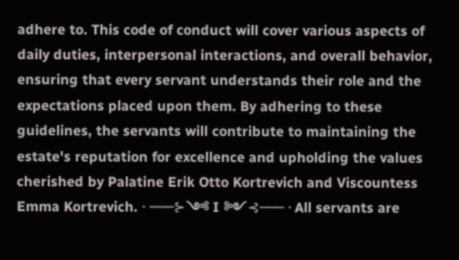adhere to. This code of conduct will cover various aspects of daily duties, interpersonal interactions, and overall behavior, ensuring that every servant understands their role and the expectations placed upon them. By adhering to these guidelines, the servants will contribute to maintaining the estate's reputation for excellence and upholding the values cherished by Palatine Erik Otto Kortrevich and Viscountess Emma Kortrevich. ⋅ ───⊱༺ I ༻⊰─── ⋅ All servants are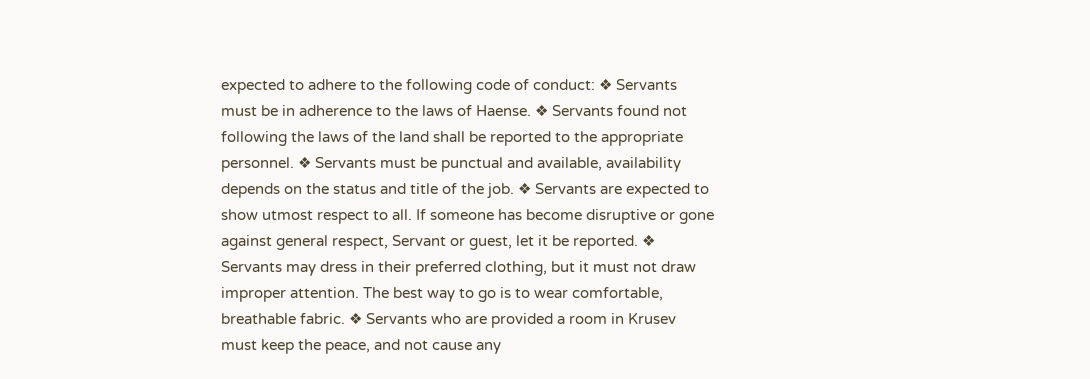expected to adhere to the following code of conduct: ❖ Servants must be in adherence to the laws of Haense. ❖ Servants found not following the laws of the land shall be reported to the appropriate personnel. ❖ Servants must be punctual and available, availability depends on the status and title of the job. ❖ Servants are expected to show utmost respect to all. If someone has become disruptive or gone against general respect, Servant or guest, let it be reported. ❖ Servants may dress in their preferred clothing, but it must not draw improper attention. The best way to go is to wear comfortable, breathable fabric. ❖ Servants who are provided a room in Krusev must keep the peace, and not cause any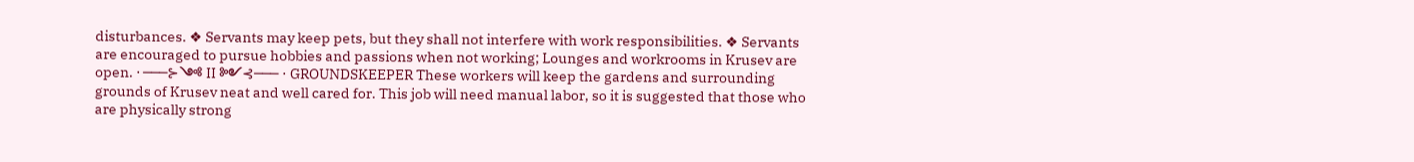disturbances. ❖ Servants may keep pets, but they shall not interfere with work responsibilities. ❖ Servants are encouraged to pursue hobbies and passions when not working; Lounges and workrooms in Krusev are open. ⋅ ───⊱༺ II ༻⊰─── ⋅ GROUNDSKEEPER These workers will keep the gardens and surrounding grounds of Krusev neat and well cared for. This job will need manual labor, so it is suggested that those who are physically strong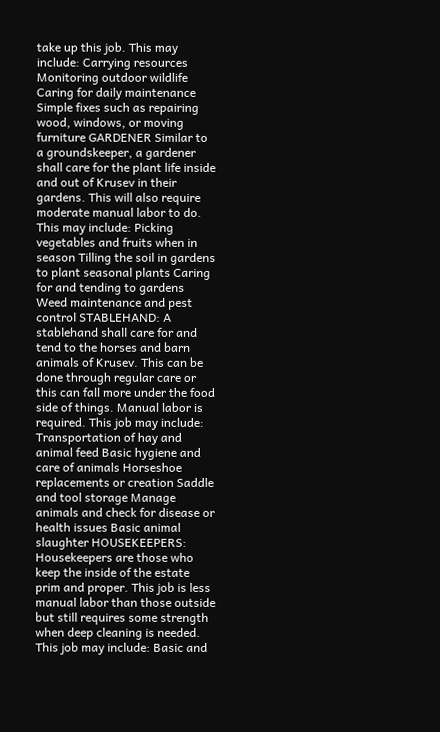take up this job. This may include: Carrying resources Monitoring outdoor wildlife Caring for daily maintenance Simple fixes such as repairing wood, windows, or moving furniture GARDENER Similar to a groundskeeper, a gardener shall care for the plant life inside and out of Krusev in their gardens. This will also require moderate manual labor to do. This may include: Picking vegetables and fruits when in season Tilling the soil in gardens to plant seasonal plants Caring for and tending to gardens Weed maintenance and pest control STABLEHAND: A stablehand shall care for and tend to the horses and barn animals of Krusev. This can be done through regular care or this can fall more under the food side of things. Manual labor is required. This job may include: Transportation of hay and animal feed Basic hygiene and care of animals Horseshoe replacements or creation Saddle and tool storage Manage animals and check for disease or health issues Basic animal slaughter HOUSEKEEPERS: Housekeepers are those who keep the inside of the estate prim and proper. This job is less manual labor than those outside but still requires some strength when deep cleaning is needed. This job may include: Basic and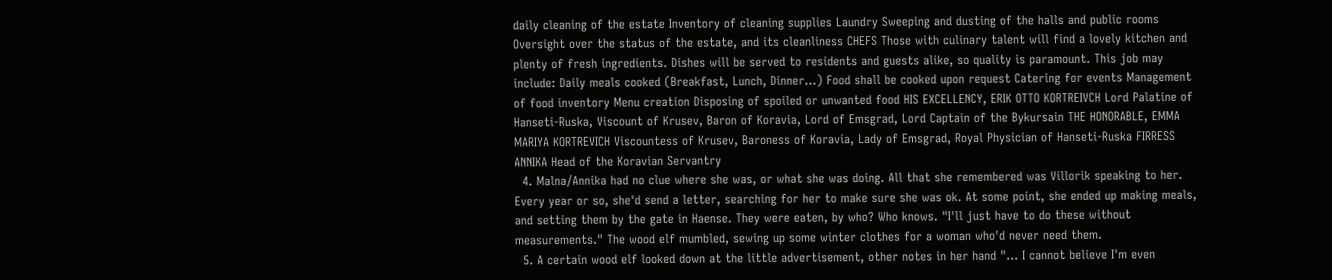daily cleaning of the estate Inventory of cleaning supplies Laundry Sweeping and dusting of the halls and public rooms Oversight over the status of the estate, and its cleanliness CHEFS Those with culinary talent will find a lovely kitchen and plenty of fresh ingredients. Dishes will be served to residents and guests alike, so quality is paramount. This job may include: Daily meals cooked (Breakfast, Lunch, Dinner…) Food shall be cooked upon request Catering for events Management of food inventory Menu creation Disposing of spoiled or unwanted food HIS EXCELLENCY, ERIK OTTO KORTREIVCH Lord Palatine of Hanseti-Ruska, Viscount of Krusev, Baron of Koravia, Lord of Emsgrad, Lord Captain of the Bykursain THE HONORABLE, EMMA MARIYA KORTREVICH Viscountess of Krusev, Baroness of Koravia, Lady of Emsgrad, Royal Physician of Hanseti-Ruska FIRRESS ANNIKA Head of the Koravian Servantry
  4. Malna/Annika had no clue where she was, or what she was doing. All that she remembered was Villorik speaking to her. Every year or so, she'd send a letter, searching for her to make sure she was ok. At some point, she ended up making meals, and setting them by the gate in Haense. They were eaten, by who? Who knows. "I'll just have to do these without measurements." The wood elf mumbled, sewing up some winter clothes for a woman who'd never need them.
  5. A certain wood elf looked down at the little advertisement, other notes in her hand "... I cannot believe I'm even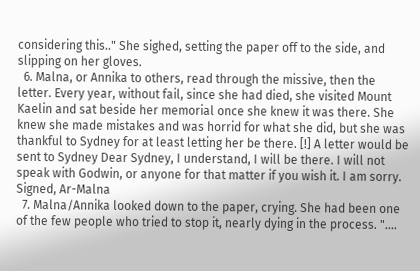considering this.." She sighed, setting the paper off to the side, and slipping on her gloves.
  6. Malna, or Annika to others, read through the missive, then the letter. Every year, without fail, since she had died, she visited Mount Kaelin and sat beside her memorial once she knew it was there. She knew she made mistakes and was horrid for what she did, but she was thankful to Sydney for at least letting her be there. [!] A letter would be sent to Sydney Dear Sydney, I understand, I will be there. I will not speak with Godwin, or anyone for that matter if you wish it. I am sorry. Signed, Ar-Malna
  7. Malna/Annika looked down to the paper, crying. She had been one of the few people who tried to stop it, nearly dying in the process. "....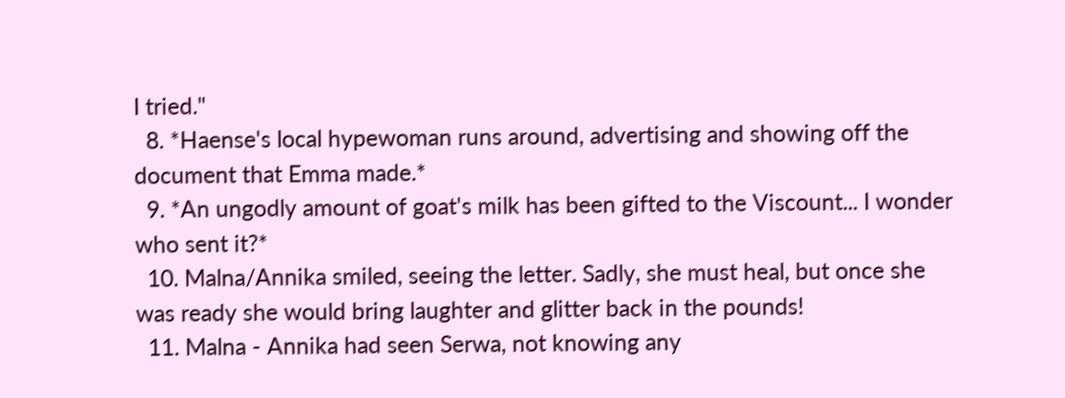I tried."
  8. *Haense's local hypewoman runs around, advertising and showing off the document that Emma made.*
  9. *An ungodly amount of goat's milk has been gifted to the Viscount... I wonder who sent it?*
  10. Malna/Annika smiled, seeing the letter. Sadly, she must heal, but once she was ready she would bring laughter and glitter back in the pounds!
  11. Malna - Annika had seen Serwa, not knowing any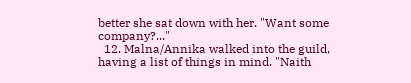better she sat down with her. "Want some company?..."
  12. Malna/Annika walked into the guild, having a list of things in mind. "Naith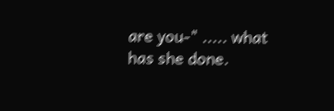are you-" ..... what has she done.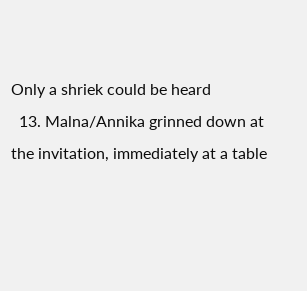Only a shriek could be heard
  13. Malna/Annika grinned down at the invitation, immediately at a table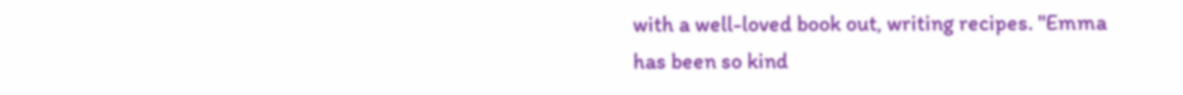with a well-loved book out, writing recipes. "Emma has been so kind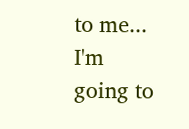to me... I'm going to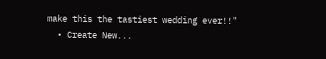make this the tastiest wedding ever!!"
  • Create New...